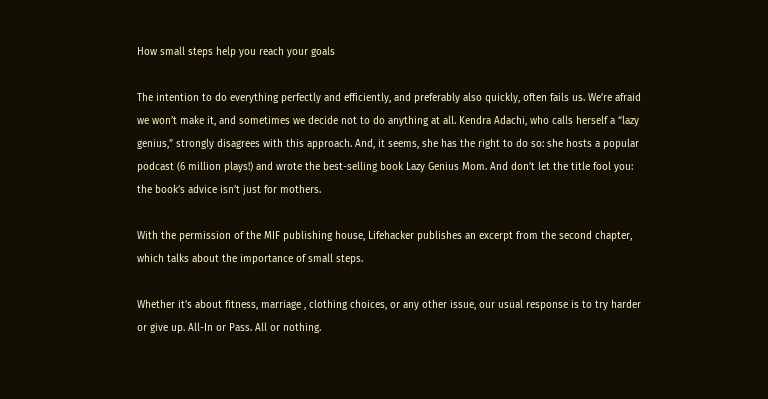How small steps help you reach your goals

The intention to do everything perfectly and efficiently, and preferably also quickly, often fails us. We’re afraid we won’t make it, and sometimes we decide not to do anything at all. Kendra Adachi, who calls herself a “lazy genius,” strongly disagrees with this approach. And, it seems, she has the right to do so: she hosts a popular podcast (6 million plays!) and wrote the best-selling book Lazy Genius Mom. And don’t let the title fool you: the book’s advice isn’t just for mothers.

With the permission of the MIF publishing house, Lifehacker publishes an excerpt from the second chapter, which talks about the importance of small steps.

Whether it’s about fitness, marriage , clothing choices, or any other issue, our usual response is to try harder or give up. All-In or Pass. All or nothing.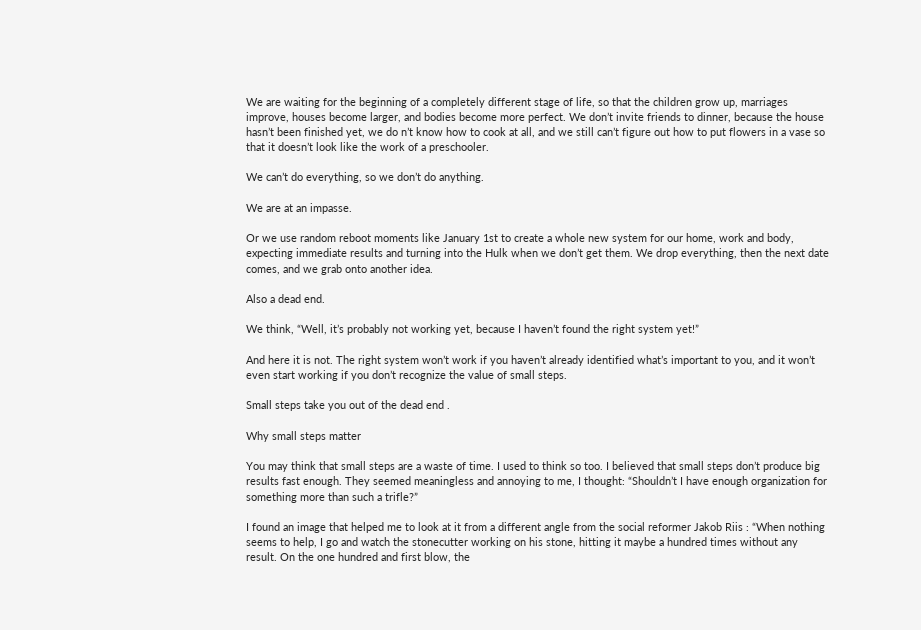We are waiting for the beginning of a completely different stage of life, so that the children grow up, marriages improve, houses become larger, and bodies become more perfect. We don’t invite friends to dinner, because the house hasn’t been finished yet, we do n’t know how to cook at all, and we still can’t figure out how to put flowers in a vase so that it doesn’t look like the work of a preschooler.

We can’t do everything, so we don’t do anything.

We are at an impasse.

Or we use random reboot moments like January 1st to create a whole new system for our home, work and body, expecting immediate results and turning into the Hulk when we don’t get them. We drop everything, then the next date comes, and we grab onto another idea.

Also a dead end.

We think, “Well, it’s probably not working yet, because I haven’t found the right system yet!”

And here it is not. The right system won’t work if you haven’t already identified what’s important to you, and it won’t even start working if you don’t recognize the value of small steps.

Small steps take you out of the dead end .

Why small steps matter

You may think that small steps are a waste of time. I used to think so too. I believed that small steps don’t produce big results fast enough. They seemed meaningless and annoying to me, I thought: “Shouldn’t I have enough organization for something more than such a trifle?”

I found an image that helped me to look at it from a different angle from the social reformer Jakob Riis : “When nothing seems to help, I go and watch the stonecutter working on his stone, hitting it maybe a hundred times without any result. On the one hundred and first blow, the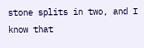stone splits in two, and I know that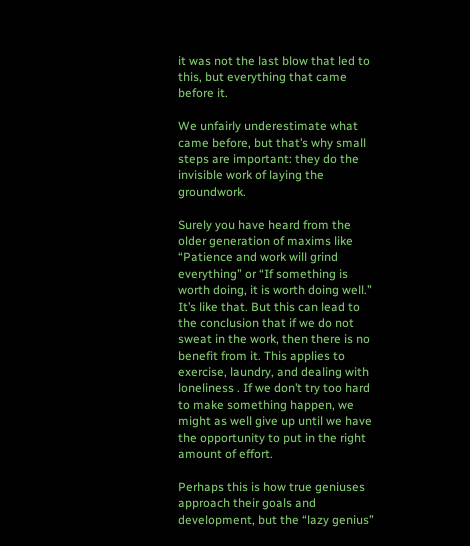it was not the last blow that led to this, but everything that came before it.

We unfairly underestimate what came before, but that’s why small steps are important: they do the invisible work of laying the groundwork.

Surely you have heard from the older generation of maxims like “Patience and work will grind everything” or “If something is worth doing, it is worth doing well.” It’s like that. But this can lead to the conclusion that if we do not sweat in the work, then there is no benefit from it. This applies to exercise, laundry, and dealing with loneliness . If we don’t try too hard to make something happen, we might as well give up until we have the opportunity to put in the right amount of effort.

Perhaps this is how true geniuses approach their goals and development, but the “lazy genius”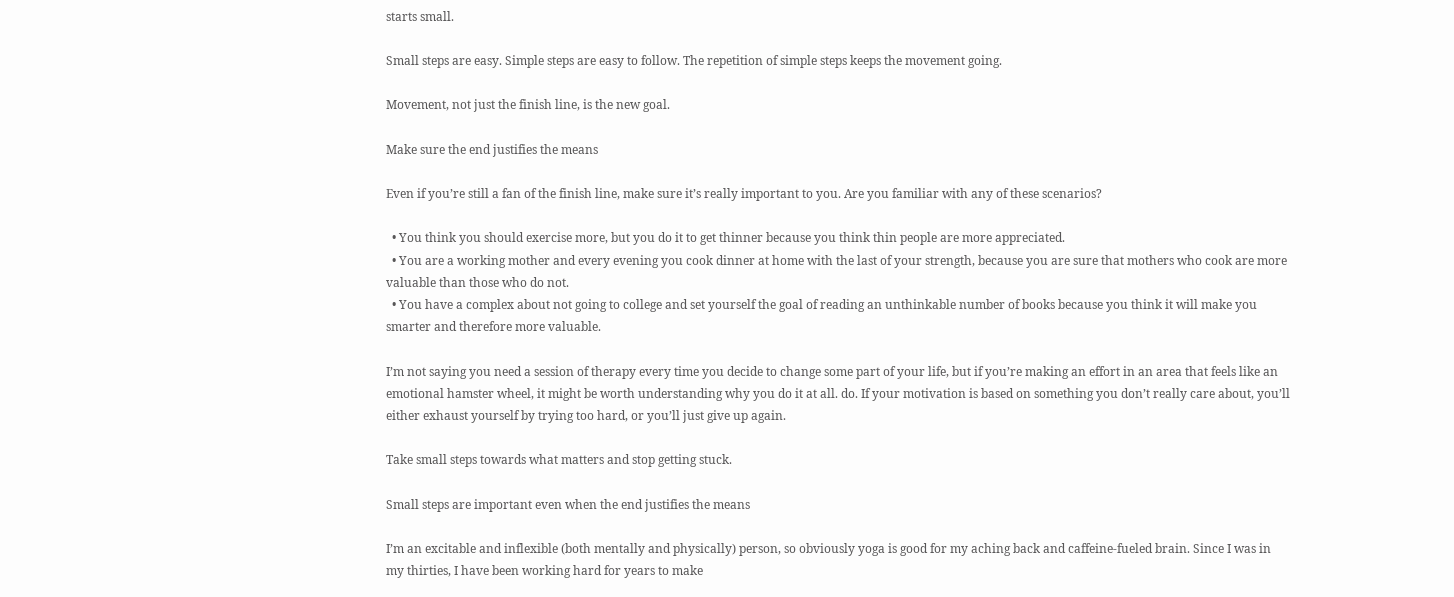starts small.

Small steps are easy. Simple steps are easy to follow. The repetition of simple steps keeps the movement going.

Movement, not just the finish line, is the new goal.

Make sure the end justifies the means

Even if you’re still a fan of the finish line, make sure it’s really important to you. Are you familiar with any of these scenarios?

  • You think you should exercise more, but you do it to get thinner because you think thin people are more appreciated.
  • You are a working mother and every evening you cook dinner at home with the last of your strength, because you are sure that mothers who cook are more valuable than those who do not.
  • You have a complex about not going to college and set yourself the goal of reading an unthinkable number of books because you think it will make you smarter and therefore more valuable.

I’m not saying you need a session of therapy every time you decide to change some part of your life, but if you’re making an effort in an area that feels like an emotional hamster wheel, it might be worth understanding why you do it at all. do. If your motivation is based on something you don’t really care about, you’ll either exhaust yourself by trying too hard, or you’ll just give up again.

Take small steps towards what matters and stop getting stuck.

Small steps are important even when the end justifies the means

I’m an excitable and inflexible (both mentally and physically) person, so obviously yoga is good for my aching back and caffeine-fueled brain. Since I was in my thirties, I have been working hard for years to make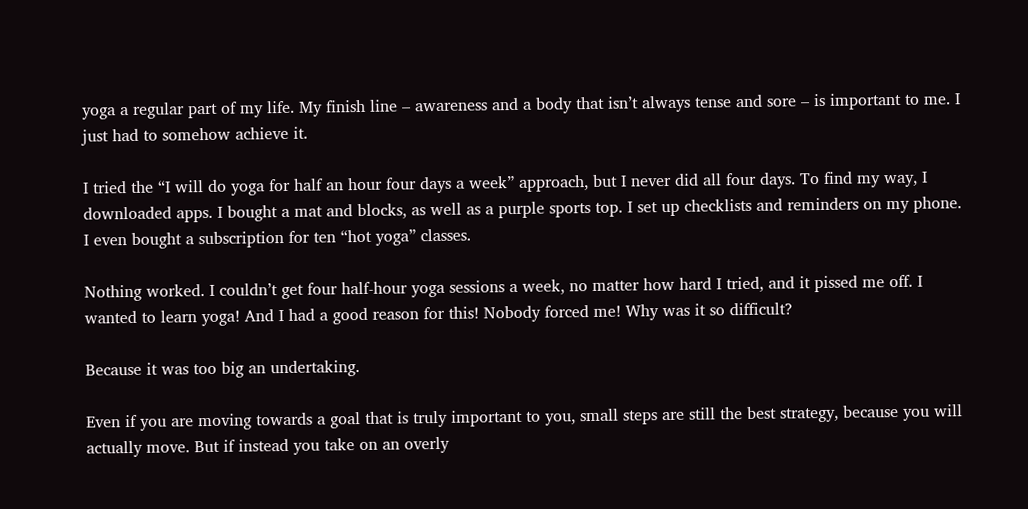yoga a regular part of my life. My finish line – awareness and a body that isn’t always tense and sore – is important to me. I just had to somehow achieve it.

I tried the “I will do yoga for half an hour four days a week” approach, but I never did all four days. To find my way, I downloaded apps. I bought a mat and blocks, as well as a purple sports top. I set up checklists and reminders on my phone. I even bought a subscription for ten “hot yoga” classes.

Nothing worked. I couldn’t get four half-hour yoga sessions a week, no matter how hard I tried, and it pissed me off. I wanted to learn yoga! And I had a good reason for this! Nobody forced me! Why was it so difficult?

Because it was too big an undertaking.

Even if you are moving towards a goal that is truly important to you, small steps are still the best strategy, because you will actually move. But if instead you take on an overly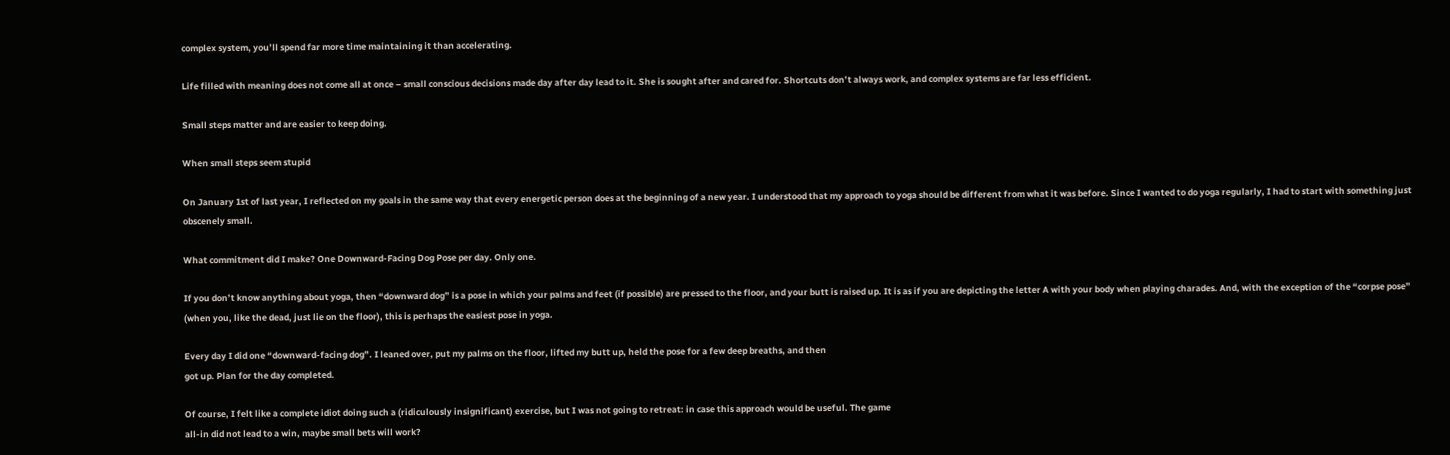complex system, you’ll spend far more time maintaining it than accelerating.

Life filled with meaning does not come all at once – small conscious decisions made day after day lead to it. She is sought after and cared for. Shortcuts don’t always work, and complex systems are far less efficient.

Small steps matter and are easier to keep doing.

When small steps seem stupid

On January 1st of last year, I reflected on my goals in the same way that every energetic person does at the beginning of a new year. I understood that my approach to yoga should be different from what it was before. Since I wanted to do yoga regularly, I had to start with something just obscenely small.

What commitment did I make? One Downward-Facing Dog Pose per day. Only one.

If you don’t know anything about yoga, then “downward dog” is a pose in which your palms and feet (if possible) are pressed to the floor, and your butt is raised up. It is as if you are depicting the letter A with your body when playing charades. And, with the exception of the “corpse pose” (when you, like the dead, just lie on the floor), this is perhaps the easiest pose in yoga.

Every day I did one “downward-facing dog”. I leaned over, put my palms on the floor, lifted my butt up, held the pose for a few deep breaths, and then
got up. Plan for the day completed.

Of course, I felt like a complete idiot doing such a (ridiculously insignificant) exercise, but I was not going to retreat: in case this approach would be useful. The game
all-in did not lead to a win, maybe small bets will work?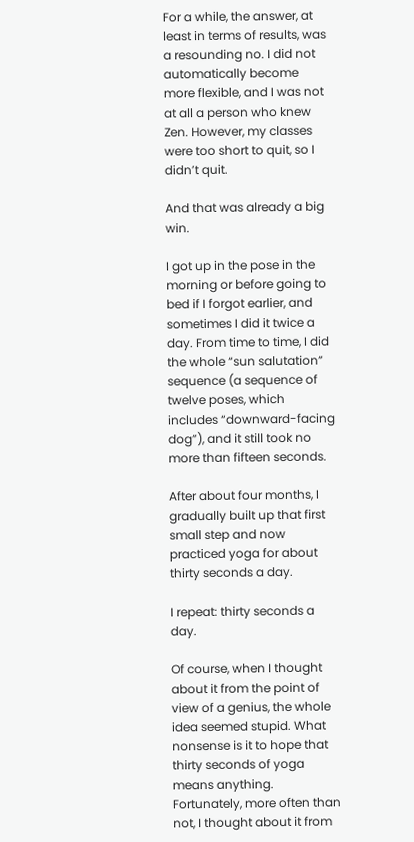For a while, the answer, at least in terms of results, was a resounding no. I did not automatically become more flexible, and I was not at all a person who knew Zen. However, my classes were too short to quit, so I didn’t quit.

And that was already a big win.

I got up in the pose in the morning or before going to bed if I forgot earlier, and sometimes I did it twice a day. From time to time, I did the whole “sun salutation” sequence (a sequence of twelve poses, which includes “downward-facing dog”), and it still took no more than fifteen seconds.

After about four months, I gradually built up that first small step and now practiced yoga for about thirty seconds a day.

I repeat: thirty seconds a day.

Of course, when I thought about it from the point of view of a genius, the whole idea seemed stupid. What nonsense is it to hope that thirty seconds of yoga means anything. Fortunately, more often than not, I thought about it from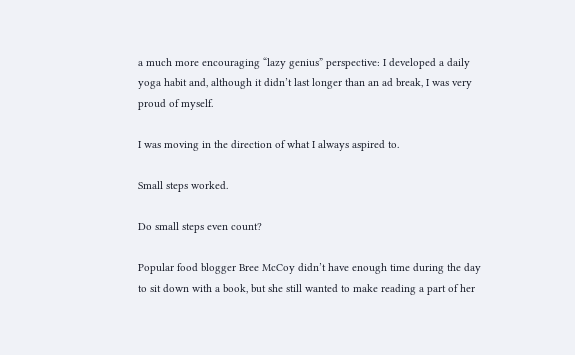a much more encouraging “lazy genius” perspective: I developed a daily yoga habit and, although it didn’t last longer than an ad break, I was very proud of myself.

I was moving in the direction of what I always aspired to.

Small steps worked.

Do small steps even count?

Popular food blogger Bree McCoy didn’t have enough time during the day to sit down with a book, but she still wanted to make reading a part of her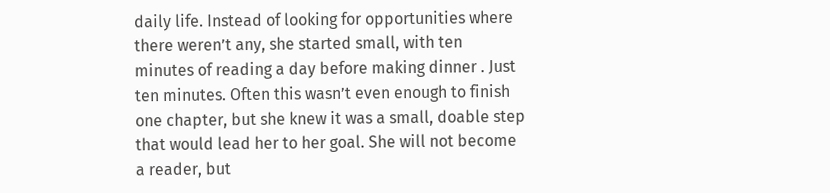daily life. Instead of looking for opportunities where there weren’t any, she started small, with ten minutes of reading a day before making dinner . Just ten minutes. Often this wasn’t even enough to finish one chapter, but she knew it was a small, doable step that would lead her to her goal. She will not become a reader, but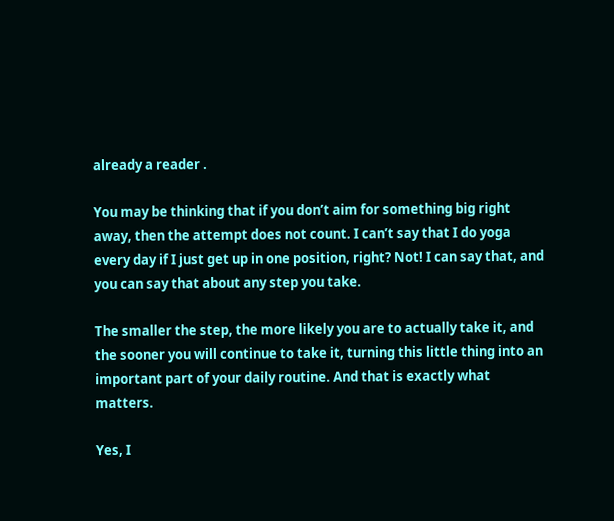already a reader .

You may be thinking that if you don’t aim for something big right away, then the attempt does not count. I can’t say that I do yoga every day if I just get up in one position, right? Not! I can say that, and you can say that about any step you take.

The smaller the step, the more likely you are to actually take it, and the sooner you will continue to take it, turning this little thing into an important part of your daily routine. And that is exactly what matters.

Yes, I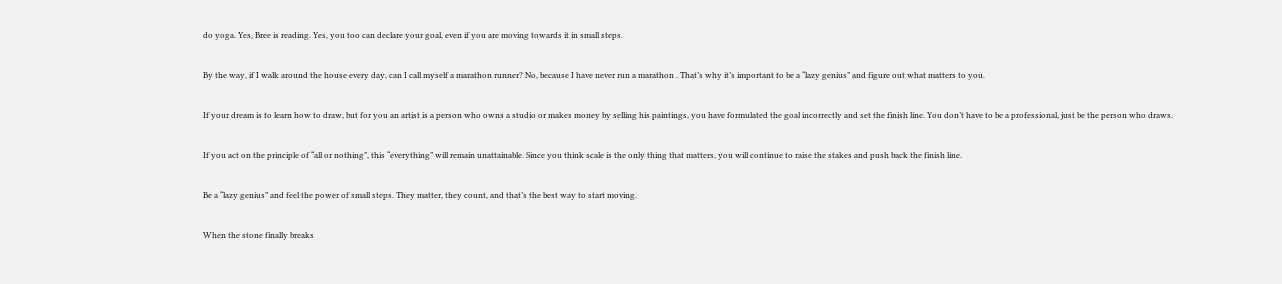do yoga. Yes, Bree is reading. Yes, you too can declare your goal, even if you are moving towards it in small steps.

By the way, if I walk around the house every day, can I call myself a marathon runner? No, because I have never run a marathon . That’s why it’s important to be a “lazy genius” and figure out what matters to you.

If your dream is to learn how to draw, but for you an artist is a person who owns a studio or makes money by selling his paintings, you have formulated the goal incorrectly and set the finish line. You don’t have to be a professional, just be the person who draws.

If you act on the principle of “all or nothing”, this “everything” will remain unattainable. Since you think scale is the only thing that matters, you will continue to raise the stakes and push back the finish line.

Be a “lazy genius” and feel the power of small steps. They matter, they count, and that’s the best way to start moving.

When the stone finally breaks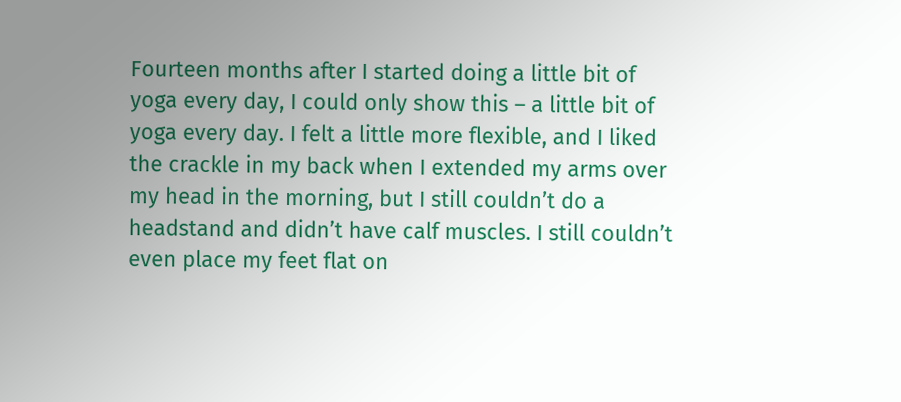Fourteen months after I started doing a little bit of yoga every day, I could only show this – a little bit of yoga every day. I felt a little more flexible, and I liked the crackle in my back when I extended my arms over my head in the morning, but I still couldn’t do a headstand and didn’t have calf muscles. I still couldn’t even place my feet flat on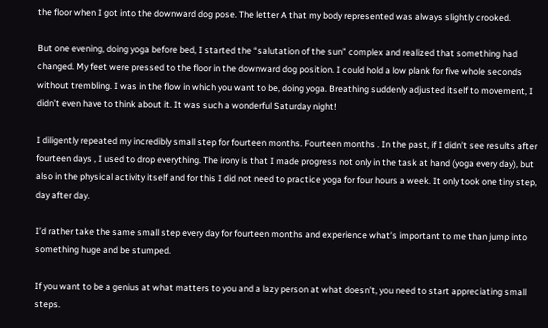the floor when I got into the downward dog pose. The letter A that my body represented was always slightly crooked.

But one evening, doing yoga before bed, I started the “salutation of the sun” complex and realized that something had changed. My feet were pressed to the floor in the downward dog position. I could hold a low plank for five whole seconds without trembling. I was in the flow in which you want to be, doing yoga. Breathing suddenly adjusted itself to movement, I didn’t even have to think about it. It was such a wonderful Saturday night!

I diligently repeated my incredibly small step for fourteen months. Fourteen months . In the past, if I didn’t see results after fourteen days , I used to drop everything. The irony is that I made progress not only in the task at hand (yoga every day), but also in the physical activity itself and for this I did not need to practice yoga for four hours a week. It only took one tiny step, day after day.

I’d rather take the same small step every day for fourteen months and experience what’s important to me than jump into something huge and be stumped.

If you want to be a genius at what matters to you and a lazy person at what doesn’t, you need to start appreciating small steps.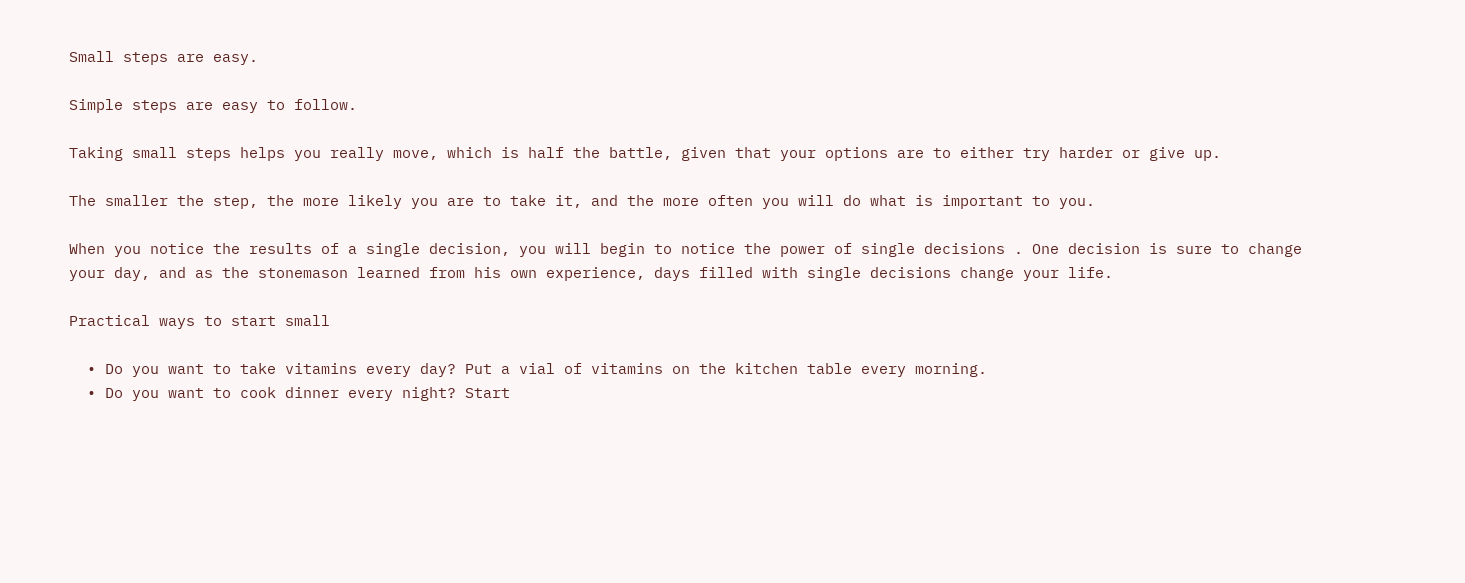Small steps are easy.

Simple steps are easy to follow.

Taking small steps helps you really move, which is half the battle, given that your options are to either try harder or give up.

The smaller the step, the more likely you are to take it, and the more often you will do what is important to you.

When you notice the results of a single decision, you will begin to notice the power of single decisions . One decision is sure to change your day, and as the stonemason learned from his own experience, days filled with single decisions change your life.

Practical ways to start small

  • Do you want to take vitamins every day? Put a vial of vitamins on the kitchen table every morning.
  • Do you want to cook dinner every night? Start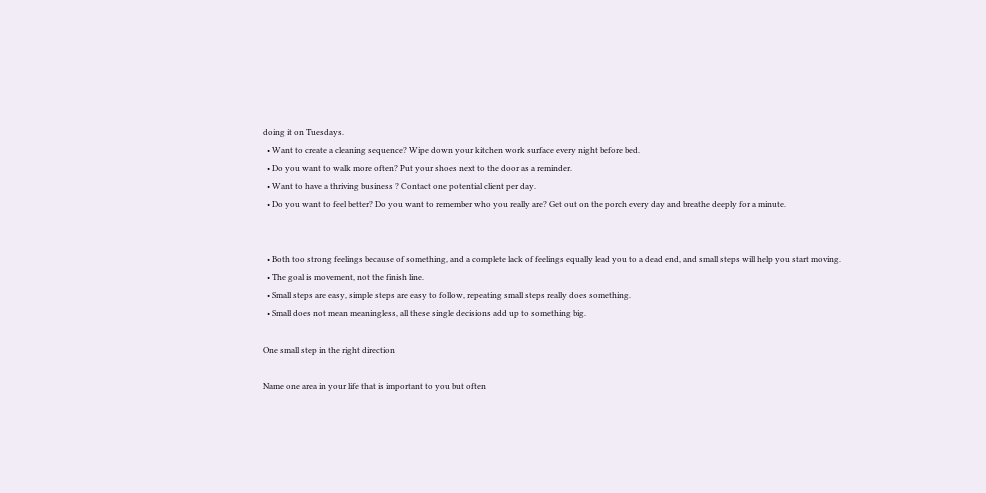doing it on Tuesdays.
  • Want to create a cleaning sequence? Wipe down your kitchen work surface every night before bed.
  • Do you want to walk more often? Put your shoes next to the door as a reminder.
  • Want to have a thriving business ? Contact one potential client per day.
  • Do you want to feel better? Do you want to remember who you really are? Get out on the porch every day and breathe deeply for a minute.


  • Both too strong feelings because of something, and a complete lack of feelings equally lead you to a dead end, and small steps will help you start moving.
  • The goal is movement, not the finish line.
  • Small steps are easy, simple steps are easy to follow, repeating small steps really does something.
  • Small does not mean meaningless, all these single decisions add up to something big.

One small step in the right direction

Name one area in your life that is important to you but often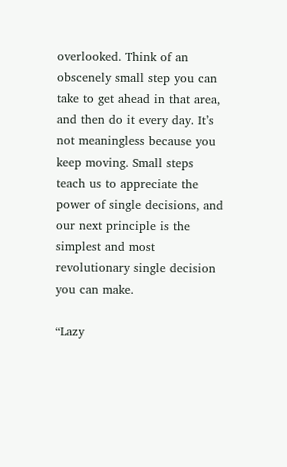overlooked. Think of an obscenely small step you can take to get ahead in that area, and then do it every day. It’s not meaningless because you keep moving. Small steps teach us to appreciate the power of single decisions, and our next principle is the simplest and most revolutionary single decision you can make.

“Lazy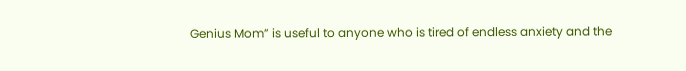Genius Mom” is useful to anyone who is tired of endless anxiety and the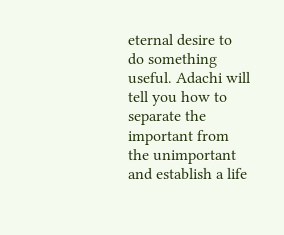eternal desire to do something useful. Adachi will tell you how to separate the important from the unimportant and establish a life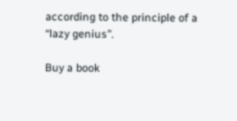according to the principle of a “lazy genius”.

Buy a book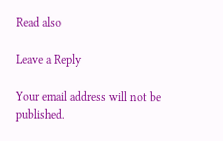Read also

Leave a Reply

Your email address will not be published.